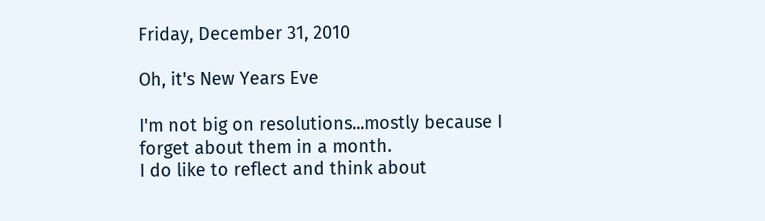Friday, December 31, 2010

Oh, it's New Years Eve

I'm not big on resolutions...mostly because I forget about them in a month.
I do like to reflect and think about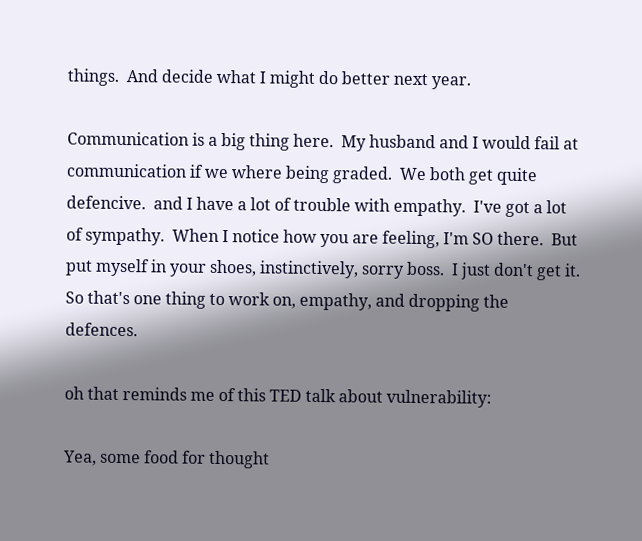things.  And decide what I might do better next year.

Communication is a big thing here.  My husband and I would fail at communication if we where being graded.  We both get quite defencive.  and I have a lot of trouble with empathy.  I've got a lot of sympathy.  When I notice how you are feeling, I'm SO there.  But put myself in your shoes, instinctively, sorry boss.  I just don't get it.
So that's one thing to work on, empathy, and dropping the defences.

oh that reminds me of this TED talk about vulnerability:

Yea, some food for thought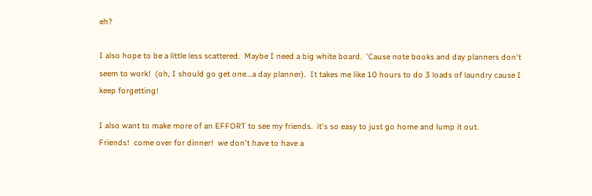eh?

I also hope to be a little less scattered.  Maybe I need a big white board.  'Cause note books and day planners don't seem to work!  (oh, I should go get one...a day planner).  It takes me like 10 hours to do 3 loads of laundry cause I keep forgetting!

I also want to make more of an EFFORT to see my friends.  it's so easy to just go home and lump it out.
Friends!  come over for dinner!  we don't have to have a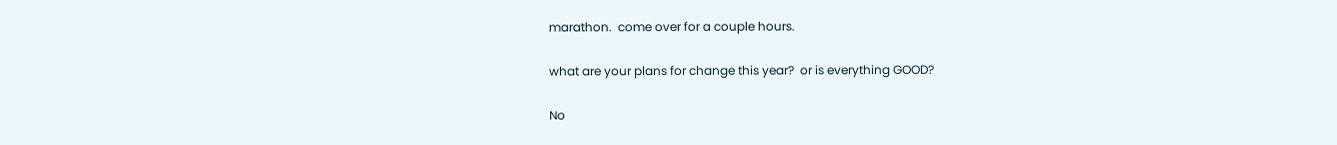marathon.  come over for a couple hours.

what are your plans for change this year?  or is everything GOOD?

No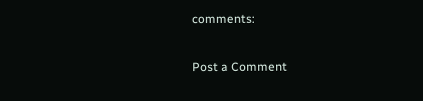comments:

Post a Comment